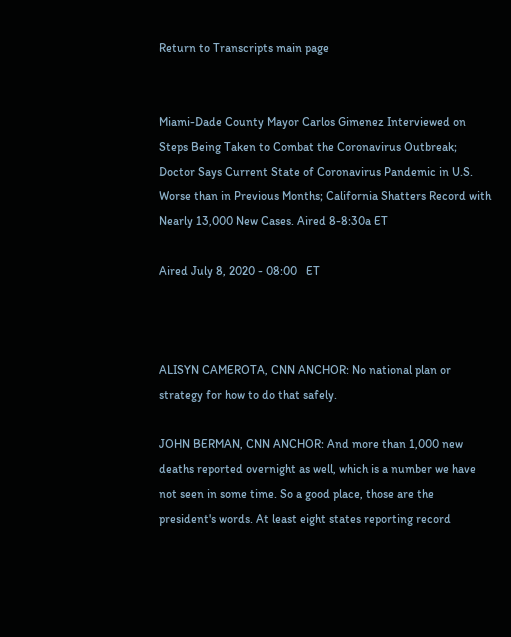Return to Transcripts main page


Miami-Dade County Mayor Carlos Gimenez Interviewed on Steps Being Taken to Combat the Coronavirus Outbreak; Doctor Says Current State of Coronavirus Pandemic in U.S. Worse than in Previous Months; California Shatters Record with Nearly 13,000 New Cases. Aired 8-8:30a ET

Aired July 8, 2020 - 08:00   ET



ALISYN CAMEROTA, CNN ANCHOR: No national plan or strategy for how to do that safely.

JOHN BERMAN, CNN ANCHOR: And more than 1,000 new deaths reported overnight as well, which is a number we have not seen in some time. So a good place, those are the president's words. At least eight states reporting record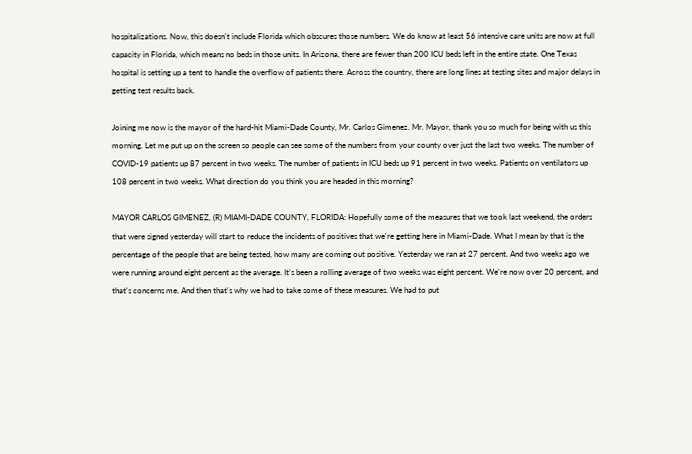hospitalizations. Now, this doesn't include Florida which obscures those numbers. We do know at least 56 intensive care units are now at full capacity in Florida, which means no beds in those units. In Arizona, there are fewer than 200 ICU beds left in the entire state. One Texas hospital is setting up a tent to handle the overflow of patients there. Across the country, there are long lines at testing sites and major delays in getting test results back.

Joining me now is the mayor of the hard-hit Miami-Dade County, Mr. Carlos Gimenez. Mr. Mayor, thank you so much for being with us this morning. Let me put up on the screen so people can see some of the numbers from your county over just the last two weeks. The number of COVID-19 patients up 87 percent in two weeks. The number of patients in ICU beds up 91 percent in two weeks. Patients on ventilators up 108 percent in two weeks. What direction do you think you are headed in this morning?

MAYOR CARLOS GIMENEZ, (R) MIAMI-DADE COUNTY, FLORIDA: Hopefully some of the measures that we took last weekend, the orders that were signed yesterday will start to reduce the incidents of positives that we're getting here in Miami-Dade. What I mean by that is the percentage of the people that are being tested, how many are coming out positive. Yesterday we ran at 27 percent. And two weeks ago we were running around eight percent as the average. It's been a rolling average of two weeks was eight percent. We're now over 20 percent, and that's concerns me. And then that's why we had to take some of these measures. We had to put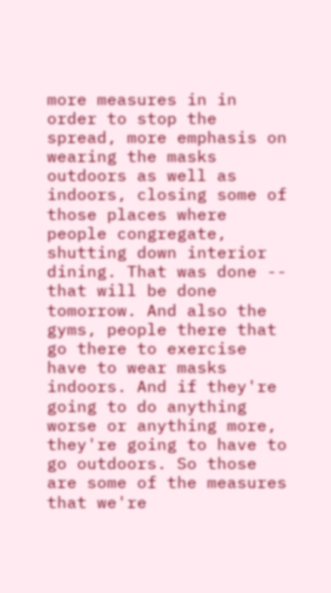more measures in in order to stop the spread, more emphasis on wearing the masks outdoors as well as indoors, closing some of those places where people congregate, shutting down interior dining. That was done -- that will be done tomorrow. And also the gyms, people there that go there to exercise have to wear masks indoors. And if they're going to do anything worse or anything more, they're going to have to go outdoors. So those are some of the measures that we're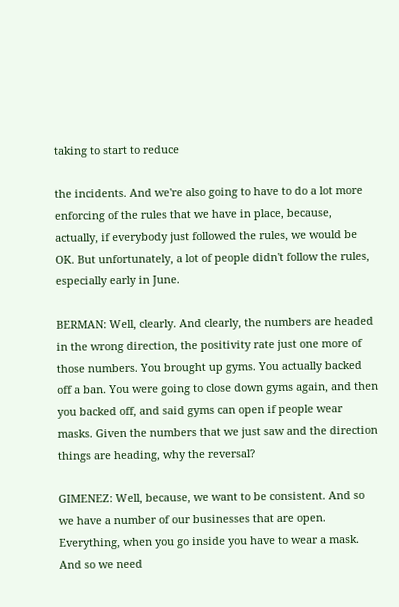taking to start to reduce

the incidents. And we're also going to have to do a lot more enforcing of the rules that we have in place, because, actually, if everybody just followed the rules, we would be OK. But unfortunately, a lot of people didn't follow the rules, especially early in June.

BERMAN: Well, clearly. And clearly, the numbers are headed in the wrong direction, the positivity rate just one more of those numbers. You brought up gyms. You actually backed off a ban. You were going to close down gyms again, and then you backed off, and said gyms can open if people wear masks. Given the numbers that we just saw and the direction things are heading, why the reversal?

GIMENEZ: Well, because, we want to be consistent. And so we have a number of our businesses that are open. Everything, when you go inside you have to wear a mask. And so we need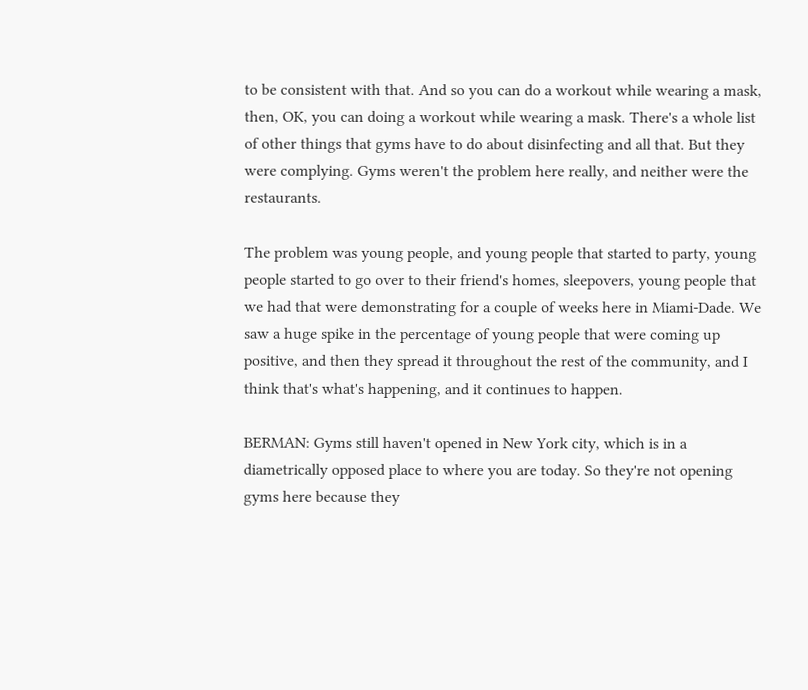to be consistent with that. And so you can do a workout while wearing a mask, then, OK, you can doing a workout while wearing a mask. There's a whole list of other things that gyms have to do about disinfecting and all that. But they were complying. Gyms weren't the problem here really, and neither were the restaurants.

The problem was young people, and young people that started to party, young people started to go over to their friend's homes, sleepovers, young people that we had that were demonstrating for a couple of weeks here in Miami-Dade. We saw a huge spike in the percentage of young people that were coming up positive, and then they spread it throughout the rest of the community, and I think that's what's happening, and it continues to happen.

BERMAN: Gyms still haven't opened in New York city, which is in a diametrically opposed place to where you are today. So they're not opening gyms here because they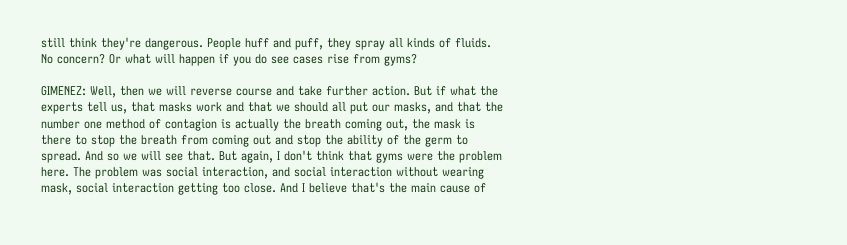still think they're dangerous. People huff and puff, they spray all kinds of fluids. No concern? Or what will happen if you do see cases rise from gyms?

GIMENEZ: Well, then we will reverse course and take further action. But if what the experts tell us, that masks work and that we should all put our masks, and that the number one method of contagion is actually the breath coming out, the mask is there to stop the breath from coming out and stop the ability of the germ to spread. And so we will see that. But again, I don't think that gyms were the problem here. The problem was social interaction, and social interaction without wearing mask, social interaction getting too close. And I believe that's the main cause of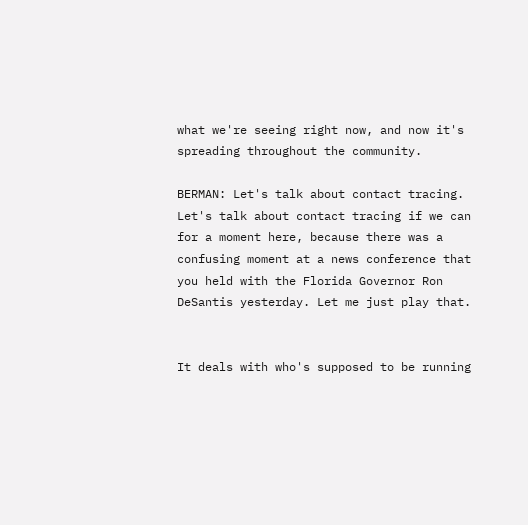what we're seeing right now, and now it's spreading throughout the community.

BERMAN: Let's talk about contact tracing. Let's talk about contact tracing if we can for a moment here, because there was a confusing moment at a news conference that you held with the Florida Governor Ron DeSantis yesterday. Let me just play that.


It deals with who's supposed to be running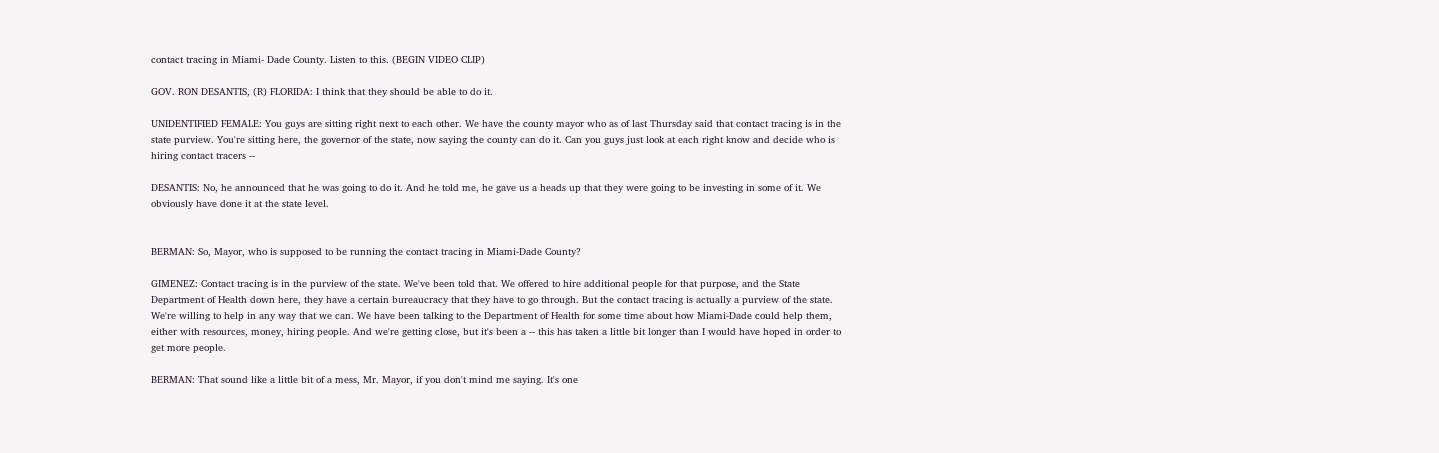contact tracing in Miami- Dade County. Listen to this. (BEGIN VIDEO CLIP)

GOV. RON DESANTIS, (R) FLORIDA: I think that they should be able to do it.

UNIDENTIFIED FEMALE: You guys are sitting right next to each other. We have the county mayor who as of last Thursday said that contact tracing is in the state purview. You're sitting here, the governor of the state, now saying the county can do it. Can you guys just look at each right know and decide who is hiring contact tracers --

DESANTIS: No, he announced that he was going to do it. And he told me, he gave us a heads up that they were going to be investing in some of it. We obviously have done it at the state level.


BERMAN: So, Mayor, who is supposed to be running the contact tracing in Miami-Dade County?

GIMENEZ: Contact tracing is in the purview of the state. We've been told that. We offered to hire additional people for that purpose, and the State Department of Health down here, they have a certain bureaucracy that they have to go through. But the contact tracing is actually a purview of the state. We're willing to help in any way that we can. We have been talking to the Department of Health for some time about how Miami-Dade could help them, either with resources, money, hiring people. And we're getting close, but it's been a -- this has taken a little bit longer than I would have hoped in order to get more people.

BERMAN: That sound like a little bit of a mess, Mr. Mayor, if you don't mind me saying. It's one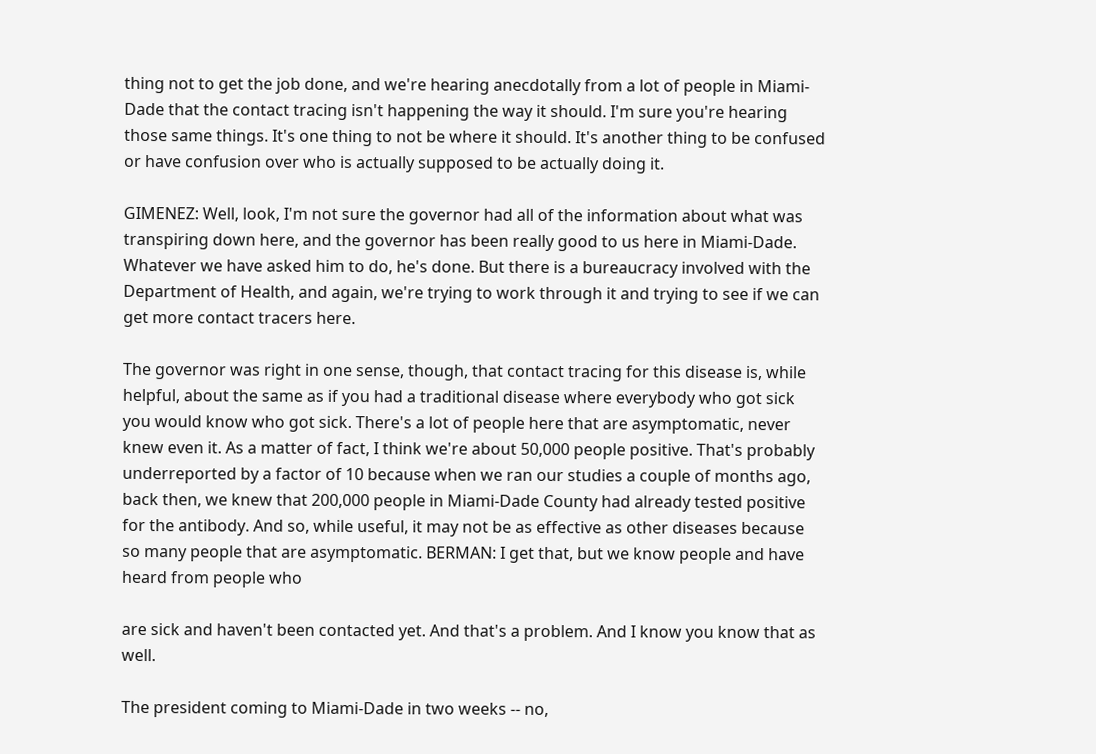thing not to get the job done, and we're hearing anecdotally from a lot of people in Miami-Dade that the contact tracing isn't happening the way it should. I'm sure you're hearing those same things. It's one thing to not be where it should. It's another thing to be confused or have confusion over who is actually supposed to be actually doing it.

GIMENEZ: Well, look, I'm not sure the governor had all of the information about what was transpiring down here, and the governor has been really good to us here in Miami-Dade. Whatever we have asked him to do, he's done. But there is a bureaucracy involved with the Department of Health, and again, we're trying to work through it and trying to see if we can get more contact tracers here.

The governor was right in one sense, though, that contact tracing for this disease is, while helpful, about the same as if you had a traditional disease where everybody who got sick you would know who got sick. There's a lot of people here that are asymptomatic, never knew even it. As a matter of fact, I think we're about 50,000 people positive. That's probably underreported by a factor of 10 because when we ran our studies a couple of months ago, back then, we knew that 200,000 people in Miami-Dade County had already tested positive for the antibody. And so, while useful, it may not be as effective as other diseases because so many people that are asymptomatic. BERMAN: I get that, but we know people and have heard from people who

are sick and haven't been contacted yet. And that's a problem. And I know you know that as well.

The president coming to Miami-Dade in two weeks -- no,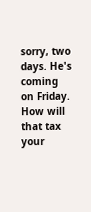sorry, two days. He's coming on Friday. How will that tax your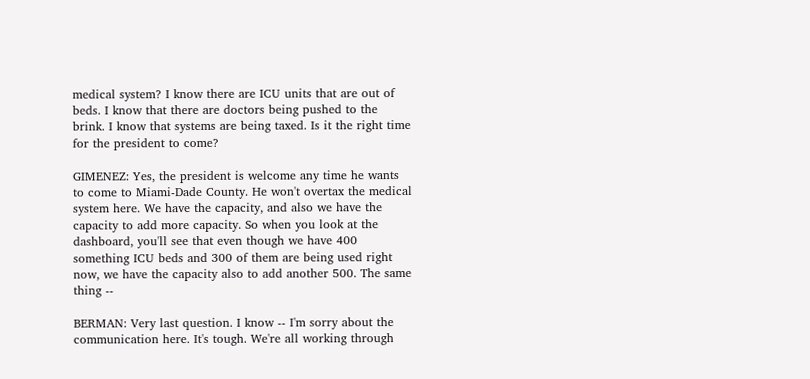medical system? I know there are ICU units that are out of beds. I know that there are doctors being pushed to the brink. I know that systems are being taxed. Is it the right time for the president to come?

GIMENEZ: Yes, the president is welcome any time he wants to come to Miami-Dade County. He won't overtax the medical system here. We have the capacity, and also we have the capacity to add more capacity. So when you look at the dashboard, you'll see that even though we have 400 something ICU beds and 300 of them are being used right now, we have the capacity also to add another 500. The same thing --

BERMAN: Very last question. I know -- I'm sorry about the communication here. It's tough. We're all working through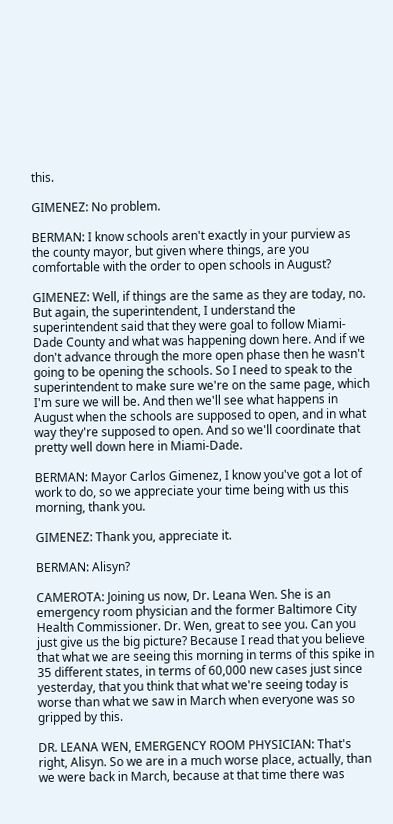this.

GIMENEZ: No problem.

BERMAN: I know schools aren't exactly in your purview as the county mayor, but given where things, are you comfortable with the order to open schools in August?

GIMENEZ: Well, if things are the same as they are today, no. But again, the superintendent, I understand the superintendent said that they were goal to follow Miami-Dade County and what was happening down here. And if we don't advance through the more open phase then he wasn't going to be opening the schools. So I need to speak to the superintendent to make sure we're on the same page, which I'm sure we will be. And then we'll see what happens in August when the schools are supposed to open, and in what way they're supposed to open. And so we'll coordinate that pretty well down here in Miami-Dade.

BERMAN: Mayor Carlos Gimenez, I know you've got a lot of work to do, so we appreciate your time being with us this morning, thank you.

GIMENEZ: Thank you, appreciate it.

BERMAN: Alisyn?

CAMEROTA: Joining us now, Dr. Leana Wen. She is an emergency room physician and the former Baltimore City Health Commissioner. Dr. Wen, great to see you. Can you just give us the big picture? Because I read that you believe that what we are seeing this morning in terms of this spike in 35 different states, in terms of 60,000 new cases just since yesterday, that you think that what we're seeing today is worse than what we saw in March when everyone was so gripped by this.

DR. LEANA WEN, EMERGENCY ROOM PHYSICIAN: That's right, Alisyn. So we are in a much worse place, actually, than we were back in March, because at that time there was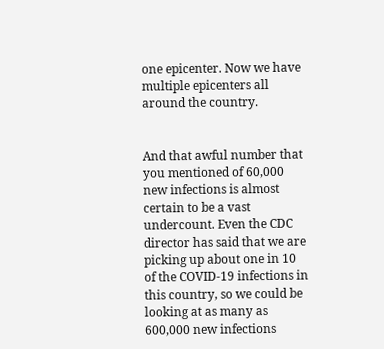one epicenter. Now we have multiple epicenters all around the country.


And that awful number that you mentioned of 60,000 new infections is almost certain to be a vast undercount. Even the CDC director has said that we are picking up about one in 10 of the COVID-19 infections in this country, so we could be looking at as many as 600,000 new infections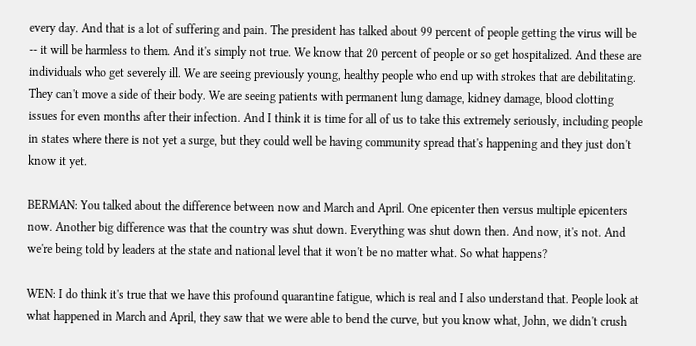every day. And that is a lot of suffering and pain. The president has talked about 99 percent of people getting the virus will be -- it will be harmless to them. And it's simply not true. We know that 20 percent of people or so get hospitalized. And these are individuals who get severely ill. We are seeing previously young, healthy people who end up with strokes that are debilitating. They can't move a side of their body. We are seeing patients with permanent lung damage, kidney damage, blood clotting issues for even months after their infection. And I think it is time for all of us to take this extremely seriously, including people in states where there is not yet a surge, but they could well be having community spread that's happening and they just don't know it yet.

BERMAN: You talked about the difference between now and March and April. One epicenter then versus multiple epicenters now. Another big difference was that the country was shut down. Everything was shut down then. And now, it's not. And we're being told by leaders at the state and national level that it won't be no matter what. So what happens?

WEN: I do think it's true that we have this profound quarantine fatigue, which is real and I also understand that. People look at what happened in March and April, they saw that we were able to bend the curve, but you know what, John, we didn't crush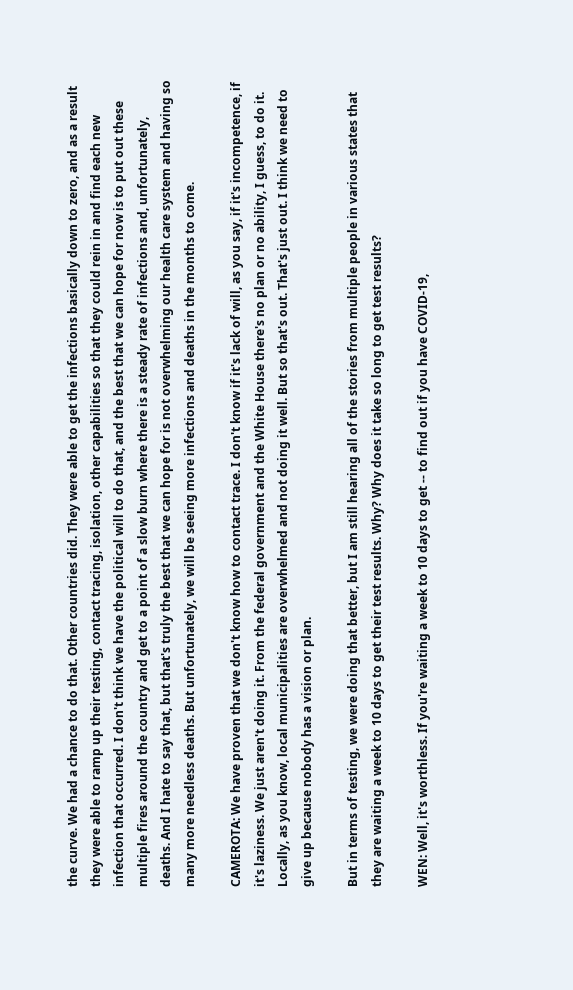the curve. We had a chance to do that. Other countries did. They were able to get the infections basically down to zero, and as a result they were able to ramp up their testing, contact tracing, isolation, other capabilities so that they could rein in and find each new infection that occurred. I don't think we have the political will to do that, and the best that we can hope for now is to put out these multiple fires around the country and get to a point of a slow burn where there is a steady rate of infections and, unfortunately, deaths. And I hate to say that, but that's truly the best that we can hope for is not overwhelming our health care system and having so many more needless deaths. But unfortunately, we will be seeing more infections and deaths in the months to come.

CAMEROTA: We have proven that we don't know how to contact trace. I don't know if it's lack of will, as you say, if it's incompetence, if it's laziness. We just aren't doing it. From the federal government and the White House there's no plan or no ability, I guess, to do it. Locally, as you know, local municipalities are overwhelmed and not doing it well. But so that's out. That's just out. I think we need to give up because nobody has a vision or plan.

But in terms of testing, we were doing that better, but I am still hearing all of the stories from multiple people in various states that they are waiting a week to 10 days to get their test results. Why? Why does it take so long to get test results?

WEN: Well, it's worthless. If you're waiting a week to 10 days to get -- to find out if you have COVID-19,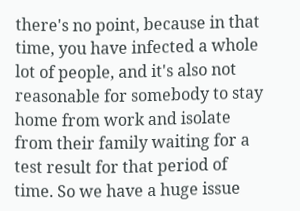there's no point, because in that time, you have infected a whole lot of people, and it's also not reasonable for somebody to stay home from work and isolate from their family waiting for a test result for that period of time. So we have a huge issue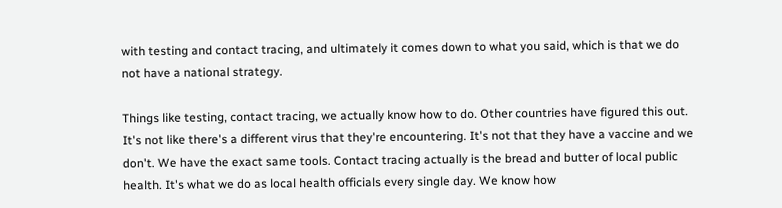with testing and contact tracing, and ultimately it comes down to what you said, which is that we do not have a national strategy.

Things like testing, contact tracing, we actually know how to do. Other countries have figured this out. It's not like there's a different virus that they're encountering. It's not that they have a vaccine and we don't. We have the exact same tools. Contact tracing actually is the bread and butter of local public health. It's what we do as local health officials every single day. We know how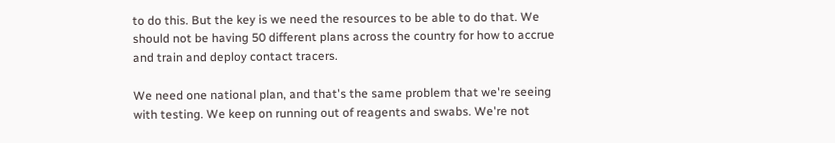to do this. But the key is we need the resources to be able to do that. We should not be having 50 different plans across the country for how to accrue and train and deploy contact tracers.

We need one national plan, and that's the same problem that we're seeing with testing. We keep on running out of reagents and swabs. We're not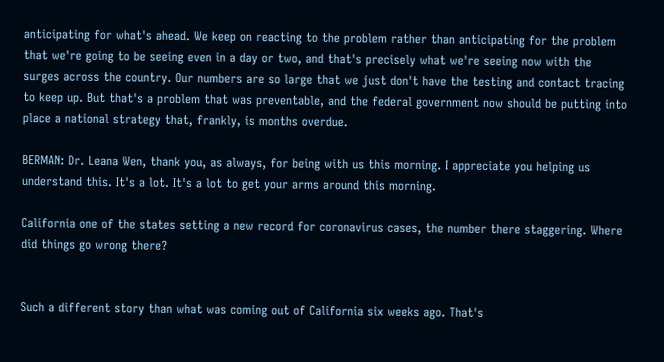anticipating for what's ahead. We keep on reacting to the problem rather than anticipating for the problem that we're going to be seeing even in a day or two, and that's precisely what we're seeing now with the surges across the country. Our numbers are so large that we just don't have the testing and contact tracing to keep up. But that's a problem that was preventable, and the federal government now should be putting into place a national strategy that, frankly, is months overdue.

BERMAN: Dr. Leana Wen, thank you, as always, for being with us this morning. I appreciate you helping us understand this. It's a lot. It's a lot to get your arms around this morning.

California one of the states setting a new record for coronavirus cases, the number there staggering. Where did things go wrong there?


Such a different story than what was coming out of California six weeks ago. That's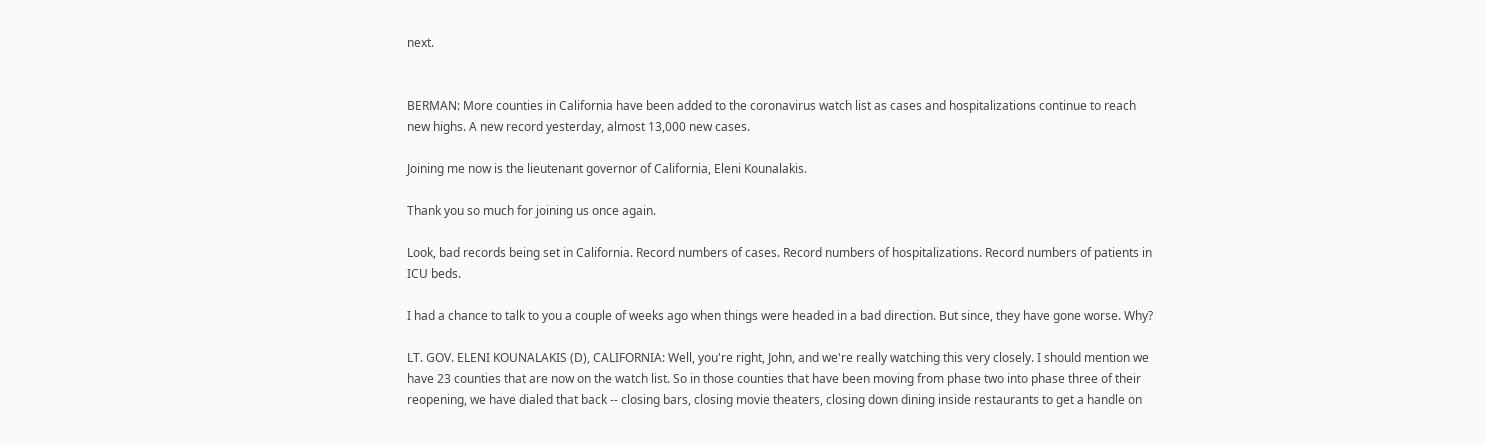next.


BERMAN: More counties in California have been added to the coronavirus watch list as cases and hospitalizations continue to reach new highs. A new record yesterday, almost 13,000 new cases.

Joining me now is the lieutenant governor of California, Eleni Kounalakis.

Thank you so much for joining us once again.

Look, bad records being set in California. Record numbers of cases. Record numbers of hospitalizations. Record numbers of patients in ICU beds.

I had a chance to talk to you a couple of weeks ago when things were headed in a bad direction. But since, they have gone worse. Why?

LT. GOV. ELENI KOUNALAKIS (D), CALIFORNIA: Well, you're right, John, and we're really watching this very closely. I should mention we have 23 counties that are now on the watch list. So in those counties that have been moving from phase two into phase three of their reopening, we have dialed that back -- closing bars, closing movie theaters, closing down dining inside restaurants to get a handle on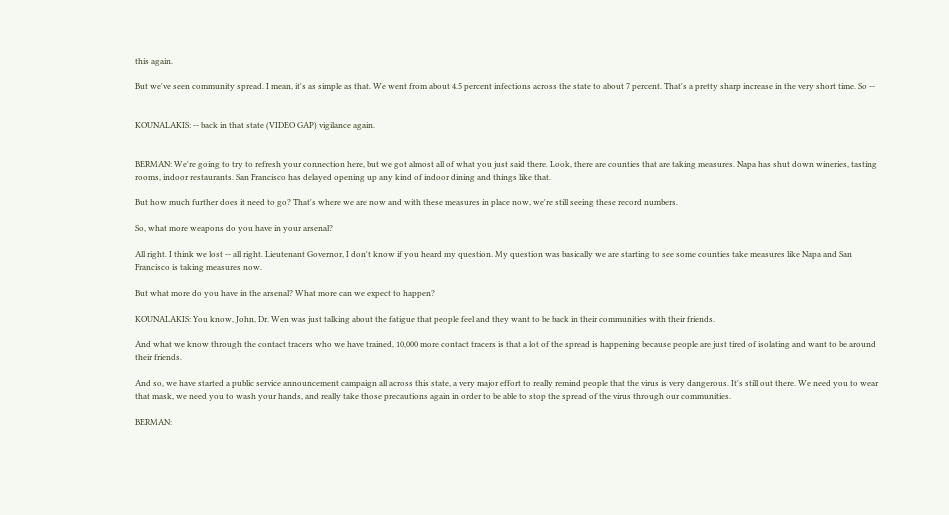this again.

But we've seen community spread. I mean, it's as simple as that. We went from about 4.5 percent infections across the state to about 7 percent. That's a pretty sharp increase in the very short time. So --


KOUNALAKIS: -- back in that state (VIDEO GAP) vigilance again.


BERMAN: We're going to try to refresh your connection here, but we got almost all of what you just said there. Look, there are counties that are taking measures. Napa has shut down wineries, tasting rooms, indoor restaurants. San Francisco has delayed opening up any kind of indoor dining and things like that.

But how much further does it need to go? That's where we are now and with these measures in place now, we're still seeing these record numbers.

So, what more weapons do you have in your arsenal?

All right. I think we lost -- all right. Lieutenant Governor, I don't know if you heard my question. My question was basically we are starting to see some counties take measures like Napa and San Francisco is taking measures now.

But what more do you have in the arsenal? What more can we expect to happen?

KOUNALAKIS: You know, John, Dr. Wen was just talking about the fatigue that people feel and they want to be back in their communities with their friends.

And what we know through the contact tracers who we have trained, 10,000 more contact tracers is that a lot of the spread is happening because people are just tired of isolating and want to be around their friends.

And so, we have started a public service announcement campaign all across this state, a very major effort to really remind people that the virus is very dangerous. It's still out there. We need you to wear that mask, we need you to wash your hands, and really take those precautions again in order to be able to stop the spread of the virus through our communities.

BERMAN: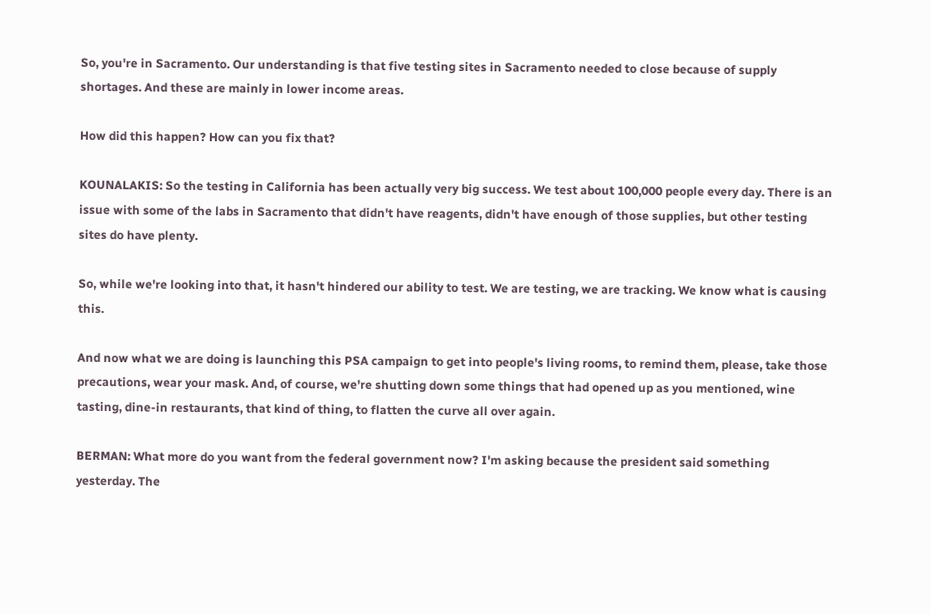So, you're in Sacramento. Our understanding is that five testing sites in Sacramento needed to close because of supply shortages. And these are mainly in lower income areas.

How did this happen? How can you fix that?

KOUNALAKIS: So the testing in California has been actually very big success. We test about 100,000 people every day. There is an issue with some of the labs in Sacramento that didn't have reagents, didn't have enough of those supplies, but other testing sites do have plenty.

So, while we're looking into that, it hasn't hindered our ability to test. We are testing, we are tracking. We know what is causing this.

And now what we are doing is launching this PSA campaign to get into people's living rooms, to remind them, please, take those precautions, wear your mask. And, of course, we're shutting down some things that had opened up as you mentioned, wine tasting, dine-in restaurants, that kind of thing, to flatten the curve all over again.

BERMAN: What more do you want from the federal government now? I'm asking because the president said something yesterday. The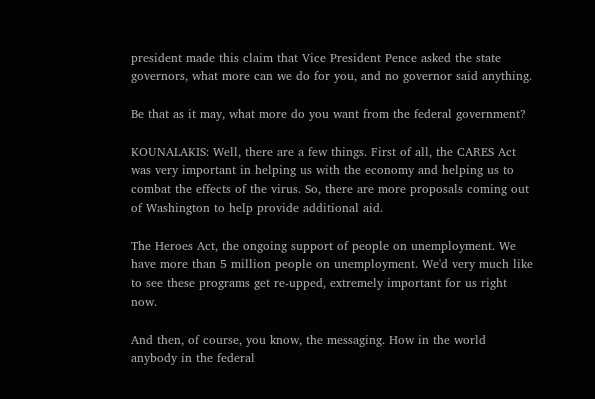president made this claim that Vice President Pence asked the state governors, what more can we do for you, and no governor said anything.

Be that as it may, what more do you want from the federal government?

KOUNALAKIS: Well, there are a few things. First of all, the CARES Act was very important in helping us with the economy and helping us to combat the effects of the virus. So, there are more proposals coming out of Washington to help provide additional aid.

The Heroes Act, the ongoing support of people on unemployment. We have more than 5 million people on unemployment. We'd very much like to see these programs get re-upped, extremely important for us right now.

And then, of course, you know, the messaging. How in the world anybody in the federal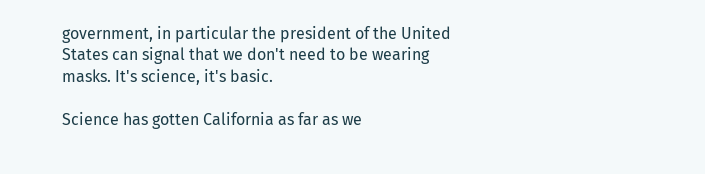government, in particular the president of the United States can signal that we don't need to be wearing masks. It's science, it's basic.

Science has gotten California as far as we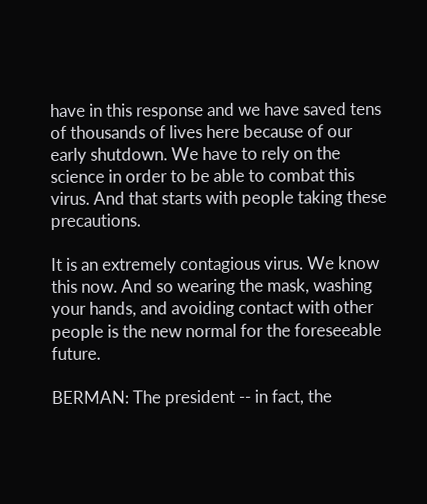have in this response and we have saved tens of thousands of lives here because of our early shutdown. We have to rely on the science in order to be able to combat this virus. And that starts with people taking these precautions.

It is an extremely contagious virus. We know this now. And so wearing the mask, washing your hands, and avoiding contact with other people is the new normal for the foreseeable future.

BERMAN: The president -- in fact, the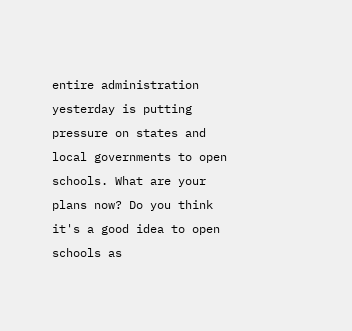entire administration yesterday is putting pressure on states and local governments to open schools. What are your plans now? Do you think it's a good idea to open schools as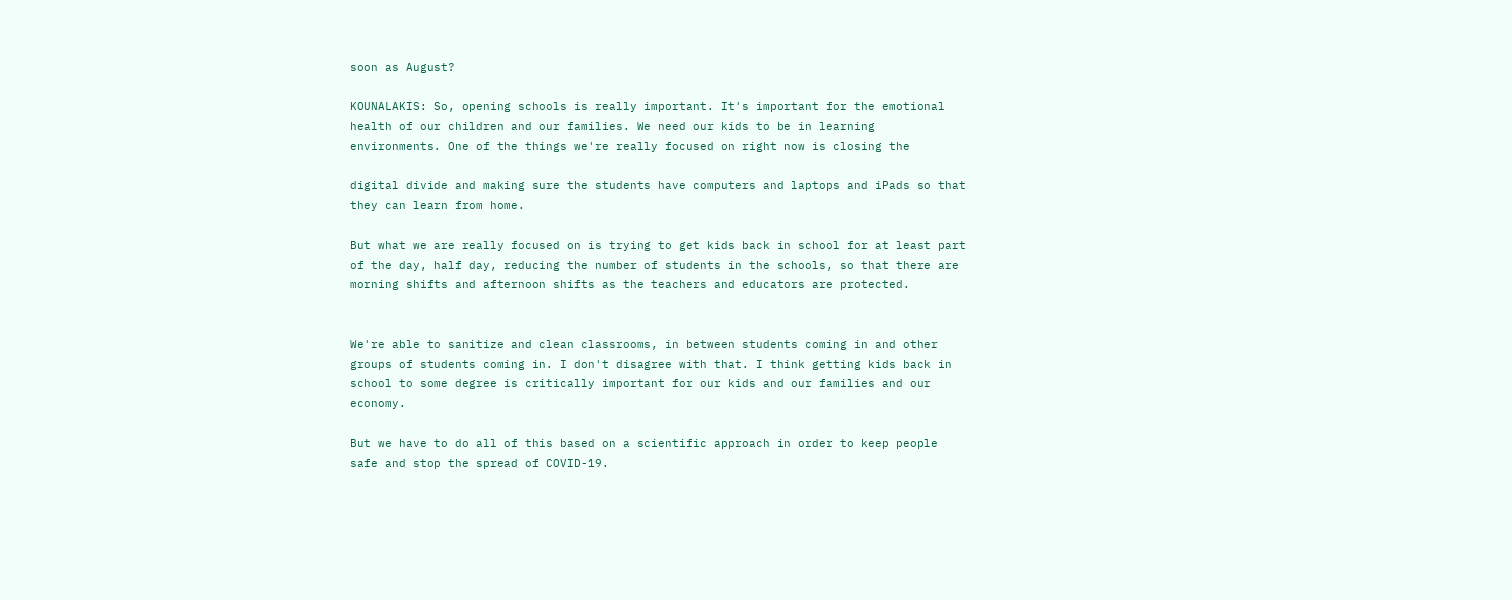soon as August?

KOUNALAKIS: So, opening schools is really important. It's important for the emotional health of our children and our families. We need our kids to be in learning environments. One of the things we're really focused on right now is closing the

digital divide and making sure the students have computers and laptops and iPads so that they can learn from home.

But what we are really focused on is trying to get kids back in school for at least part of the day, half day, reducing the number of students in the schools, so that there are morning shifts and afternoon shifts as the teachers and educators are protected.


We're able to sanitize and clean classrooms, in between students coming in and other groups of students coming in. I don't disagree with that. I think getting kids back in school to some degree is critically important for our kids and our families and our economy.

But we have to do all of this based on a scientific approach in order to keep people safe and stop the spread of COVID-19.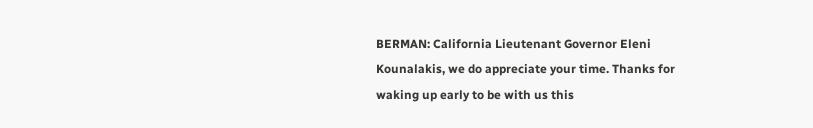BERMAN: California Lieutenant Governor Eleni Kounalakis, we do appreciate your time. Thanks for waking up early to be with us this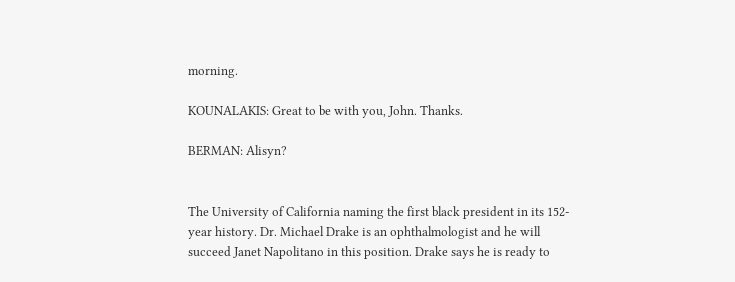morning.

KOUNALAKIS: Great to be with you, John. Thanks.

BERMAN: Alisyn?


The University of California naming the first black president in its 152-year history. Dr. Michael Drake is an ophthalmologist and he will succeed Janet Napolitano in this position. Drake says he is ready to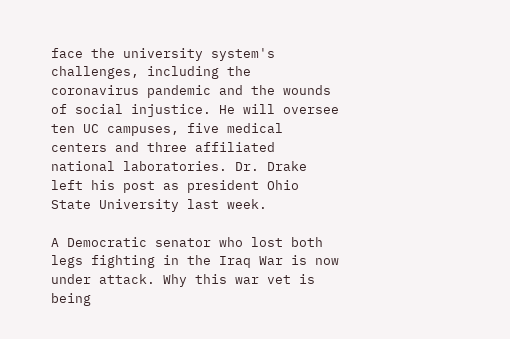face the university system's challenges, including the coronavirus pandemic and the wounds of social injustice. He will oversee ten UC campuses, five medical centers and three affiliated national laboratories. Dr. Drake left his post as president Ohio State University last week.

A Democratic senator who lost both legs fighting in the Iraq War is now under attack. Why this war vet is being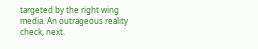targeted by the right wing media. An outrageous reality check, next.